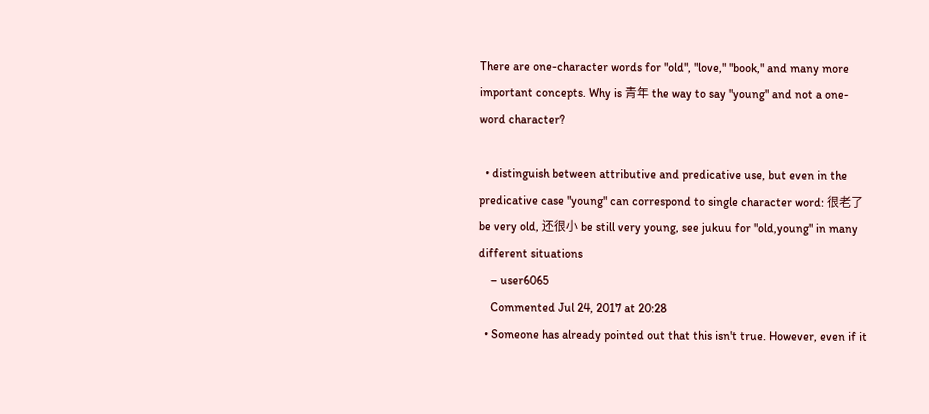There are one-character words for "old", "love," "book," and many more important concepts. Why is 青年 the way to say "young" and not a one-word character?

  • distinguish between attributive and predicative use, but even in the predicative case "young" can correspond to single character word: 很老了 be very old, 还很小 be still very young, see jukuu for "old,young" in many different situations
    – user6065
    Commented Jul 24, 2017 at 20:28
  • Someone has already pointed out that this isn't true. However, even if it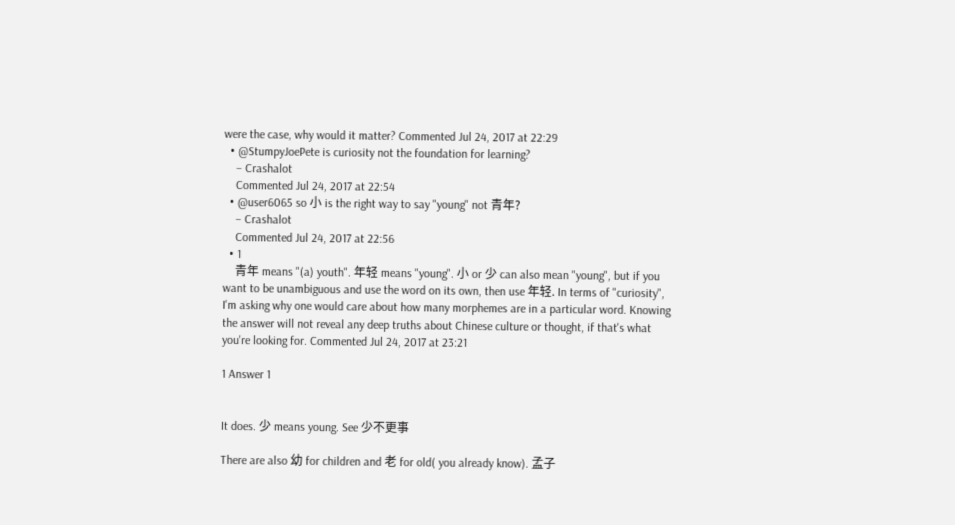were the case, why would it matter? Commented Jul 24, 2017 at 22:29
  • @StumpyJoePete is curiosity not the foundation for learning?
    – Crashalot
    Commented Jul 24, 2017 at 22:54
  • @user6065 so 小 is the right way to say "young" not 青年?
    – Crashalot
    Commented Jul 24, 2017 at 22:56
  • 1
    青年 means "(a) youth". 年轻 means "young". 小 or 少 can also mean "young", but if you want to be unambiguous and use the word on its own, then use 年轻. In terms of "curiosity", I'm asking why one would care about how many morphemes are in a particular word. Knowing the answer will not reveal any deep truths about Chinese culture or thought, if that's what you're looking for. Commented Jul 24, 2017 at 23:21

1 Answer 1


It does. 少 means young. See 少不更事

There are also 幼 for children and 老 for old( you already know). 孟子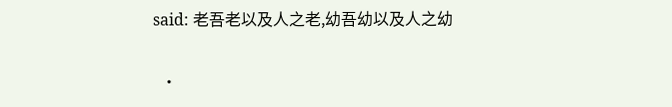said: 老吾老以及人之老,幼吾幼以及人之幼

  •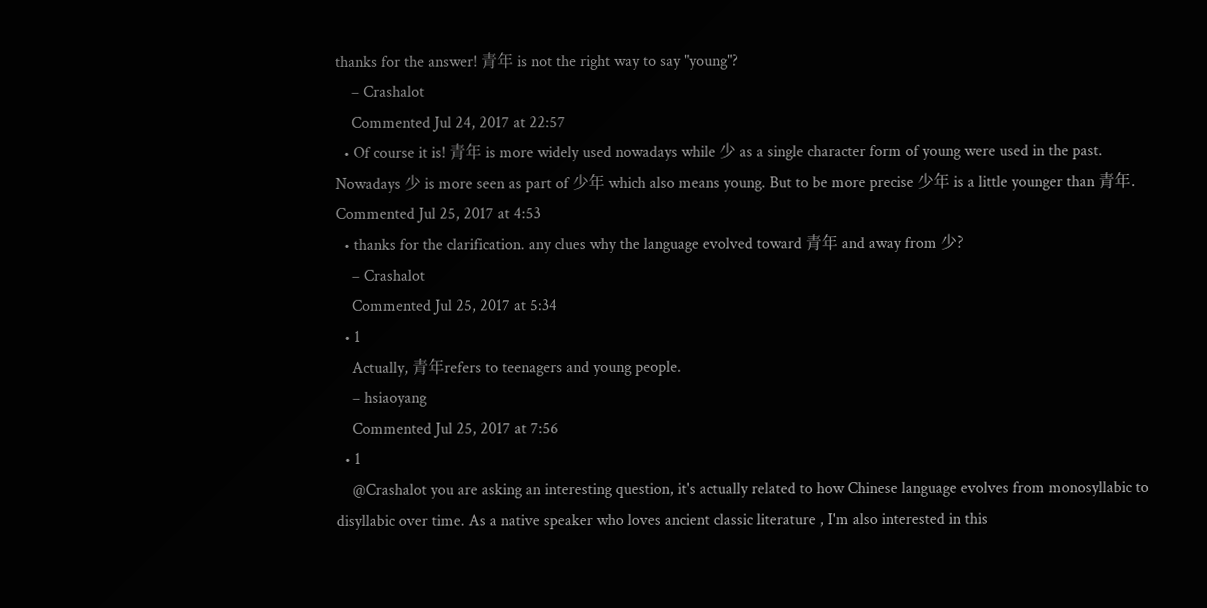thanks for the answer! 青年 is not the right way to say "young"?
    – Crashalot
    Commented Jul 24, 2017 at 22:57
  • Of course it is! 青年 is more widely used nowadays while 少 as a single character form of young were used in the past. Nowadays 少 is more seen as part of 少年 which also means young. But to be more precise 少年 is a little younger than 青年. Commented Jul 25, 2017 at 4:53
  • thanks for the clarification. any clues why the language evolved toward 青年 and away from 少?
    – Crashalot
    Commented Jul 25, 2017 at 5:34
  • 1
    Actually, 青年refers to teenagers and young people.
    – hsiaoyang
    Commented Jul 25, 2017 at 7:56
  • 1
    @Crashalot you are asking an interesting question, it's actually related to how Chinese language evolves from monosyllabic to disyllabic over time. As a native speaker who loves ancient classic literature , I'm also interested in this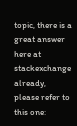topic, there is a great answer here at stackexchange already, please refer to this one: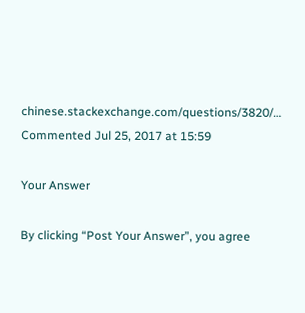chinese.stackexchange.com/questions/3820/… Commented Jul 25, 2017 at 15:59

Your Answer

By clicking “Post Your Answer”, you agree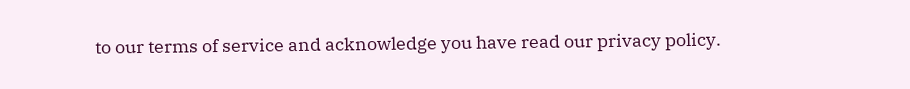to our terms of service and acknowledge you have read our privacy policy.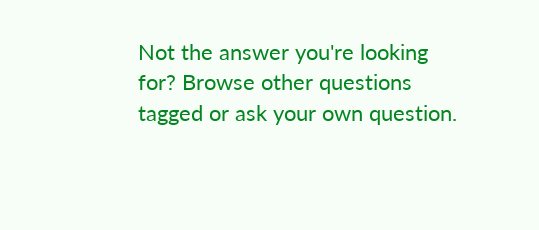Not the answer you're looking for? Browse other questions tagged or ask your own question.